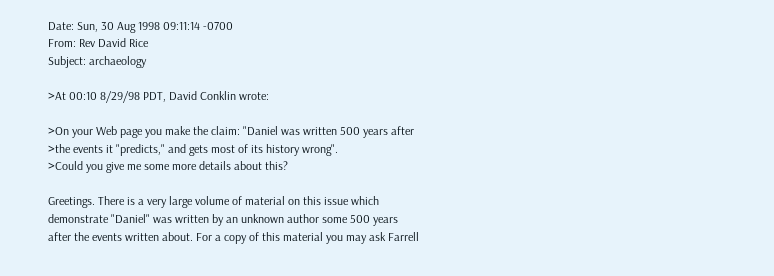Date: Sun, 30 Aug 1998 09:11:14 -0700
From: Rev David Rice
Subject: archaeology

>At 00:10 8/29/98 PDT, David Conklin wrote:

>On your Web page you make the claim: "Daniel was written 500 years after
>the events it "predicts," and gets most of its history wrong".
>Could you give me some more details about this?

Greetings. There is a very large volume of material on this issue which demonstrate "Daniel" was written by an unknown author some 500 years after the events written about. For a copy of this material you may ask Farrell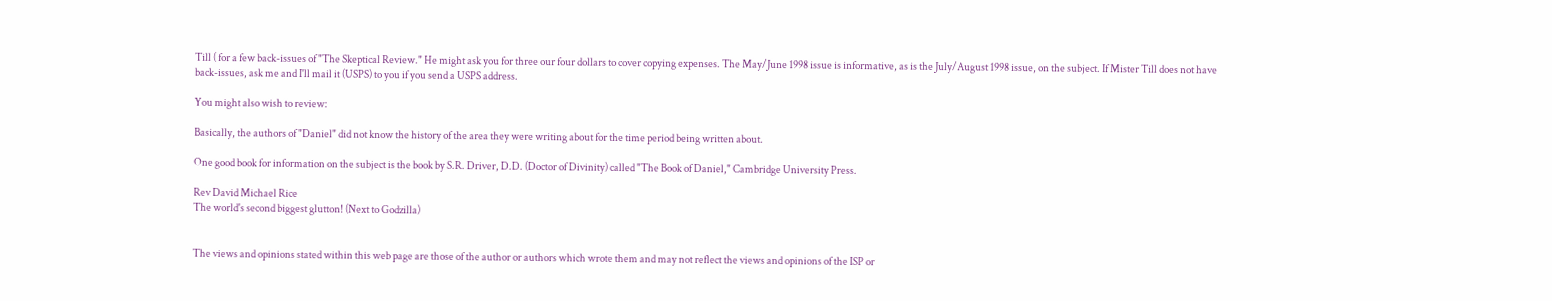Till ( for a few back-issues of "The Skeptical Review." He might ask you for three our four dollars to cover copying expenses. The May/June 1998 issue is informative, as is the July/August 1998 issue, on the subject. If Mister Till does not have back-issues, ask me and I'll mail it (USPS) to you if you send a USPS address.

You might also wish to review:

Basically, the authors of "Daniel" did not know the history of the area they were writing about for the time period being written about.

One good book for information on the subject is the book by S.R. Driver, D.D. (Doctor of Divinity) called "The Book of Daniel," Cambridge University Press.

Rev David Michael Rice
The world's second biggest glutton! (Next to Godzilla)


The views and opinions stated within this web page are those of the author or authors which wrote them and may not reflect the views and opinions of the ISP or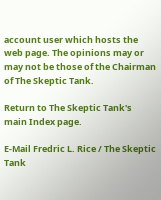account user which hosts the web page. The opinions may or may not be those of the Chairman of The Skeptic Tank.

Return to The Skeptic Tank's main Index page.

E-Mail Fredric L. Rice / The Skeptic Tank